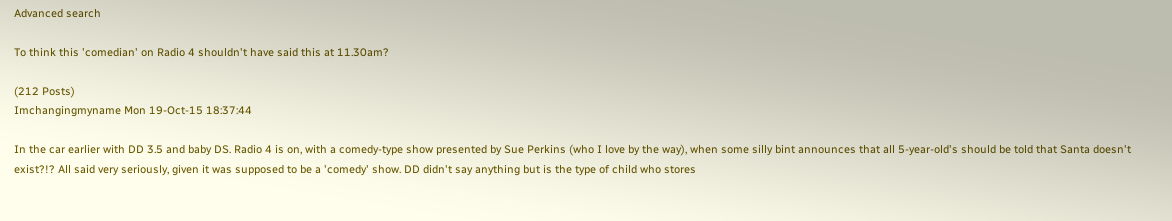Advanced search

To think this 'comedian' on Radio 4 shouldn't have said this at 11.30am?

(212 Posts)
Imchangingmyname Mon 19-Oct-15 18:37:44

In the car earlier with DD 3.5 and baby DS. Radio 4 is on, with a comedy-type show presented by Sue Perkins (who I love by the way), when some silly bint announces that all 5-year-old's should be told that Santa doesn't exist?!? All said very seriously, given it was supposed to be a 'comedy' show. DD didn't say anything but is the type of child who stores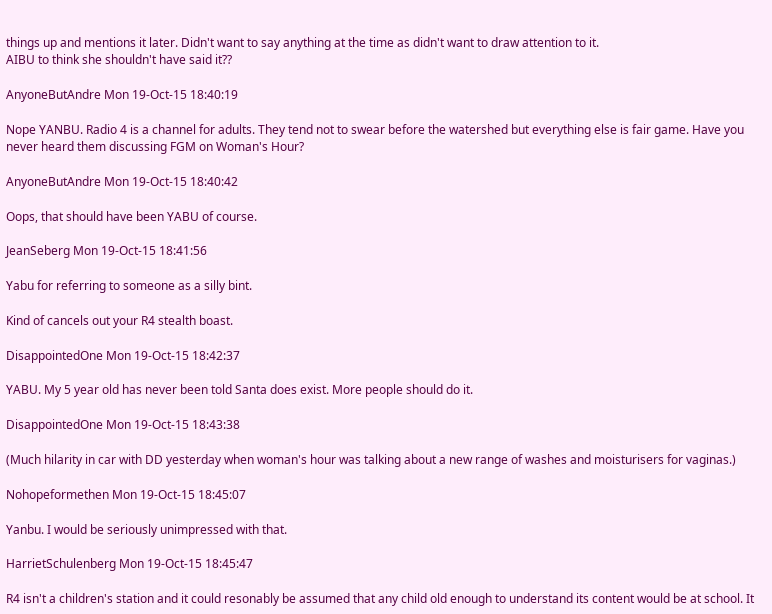things up and mentions it later. Didn't want to say anything at the time as didn't want to draw attention to it.
AIBU to think she shouldn't have said it??

AnyoneButAndre Mon 19-Oct-15 18:40:19

Nope YANBU. Radio 4 is a channel for adults. They tend not to swear before the watershed but everything else is fair game. Have you never heard them discussing FGM on Woman's Hour?

AnyoneButAndre Mon 19-Oct-15 18:40:42

Oops, that should have been YABU of course.

JeanSeberg Mon 19-Oct-15 18:41:56

Yabu for referring to someone as a silly bint.

Kind of cancels out your R4 stealth boast.

DisappointedOne Mon 19-Oct-15 18:42:37

YABU. My 5 year old has never been told Santa does exist. More people should do it.

DisappointedOne Mon 19-Oct-15 18:43:38

(Much hilarity in car with DD yesterday when woman's hour was talking about a new range of washes and moisturisers for vaginas.)

Nohopeformethen Mon 19-Oct-15 18:45:07

Yanbu. I would be seriously unimpressed with that.

HarrietSchulenberg Mon 19-Oct-15 18:45:47

R4 isn't a children's station and it could resonably be assumed that any child old enough to understand its content would be at school. It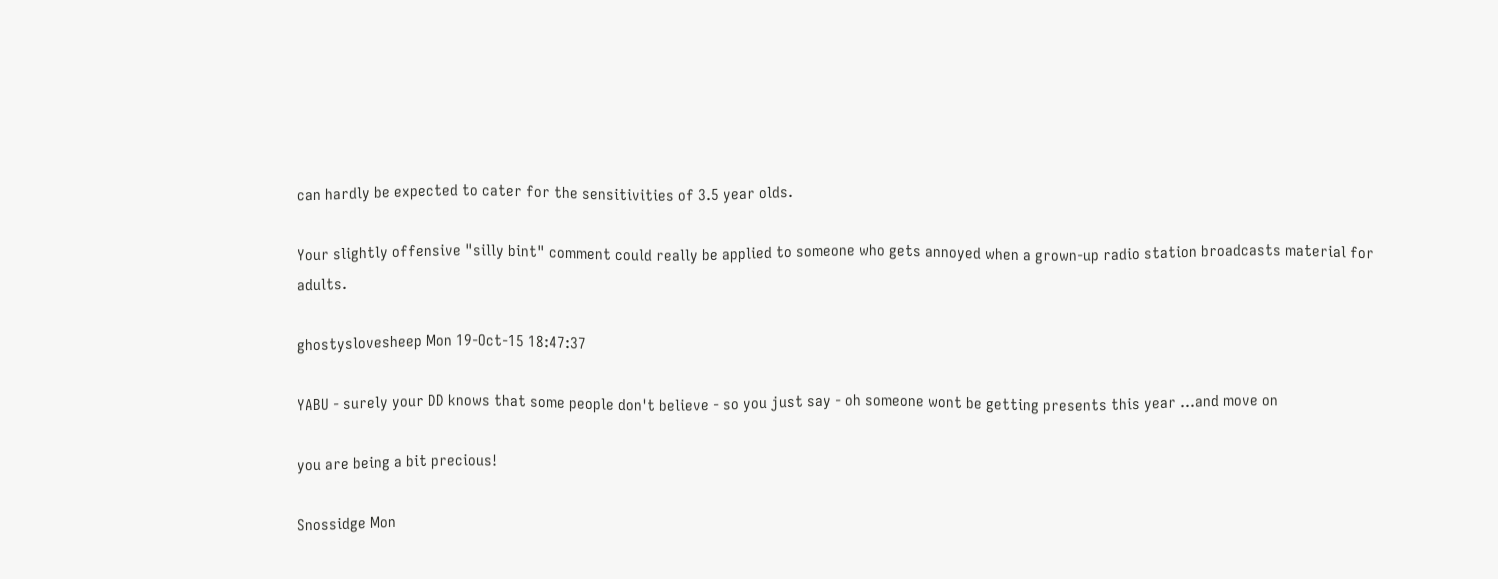can hardly be expected to cater for the sensitivities of 3.5 year olds.

Your slightly offensive "silly bint" comment could really be applied to someone who gets annoyed when a grown-up radio station broadcasts material for adults.

ghostyslovesheep Mon 19-Oct-15 18:47:37

YABU - surely your DD knows that some people don't believe - so you just say - oh someone wont be getting presents this year ...and move on

you are being a bit precious!

Snossidge Mon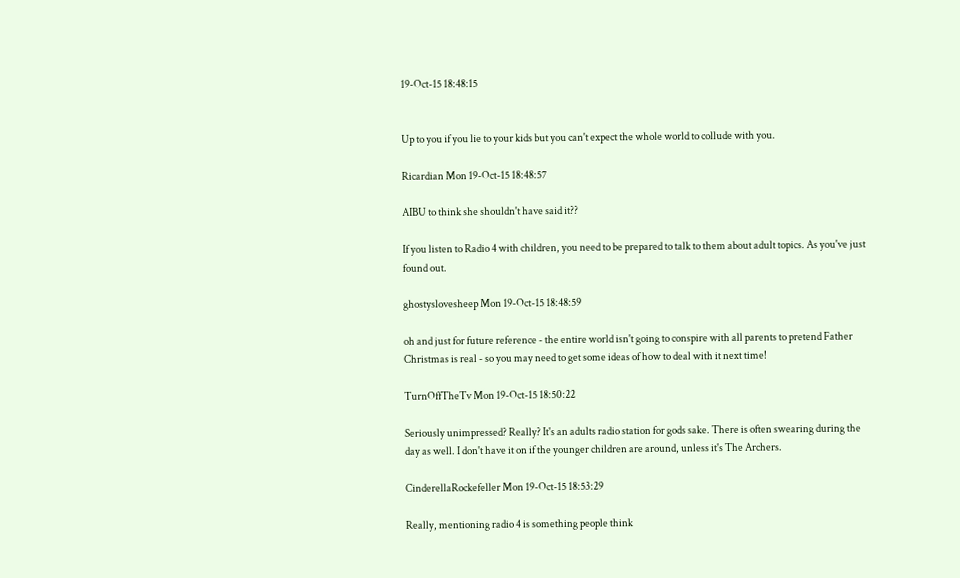19-Oct-15 18:48:15


Up to you if you lie to your kids but you can't expect the whole world to collude with you.

Ricardian Mon 19-Oct-15 18:48:57

AIBU to think she shouldn't have said it??

If you listen to Radio 4 with children, you need to be prepared to talk to them about adult topics. As you've just found out.

ghostyslovesheep Mon 19-Oct-15 18:48:59

oh and just for future reference - the entire world isn't going to conspire with all parents to pretend Father Christmas is real - so you may need to get some ideas of how to deal with it next time!

TurnOffTheTv Mon 19-Oct-15 18:50:22

Seriously unimpressed? Really? It's an adults radio station for gods sake. There is often swearing during the day as well. I don't have it on if the younger children are around, unless it's The Archers.

CinderellaRockefeller Mon 19-Oct-15 18:53:29

Really, mentioning radio 4 is something people think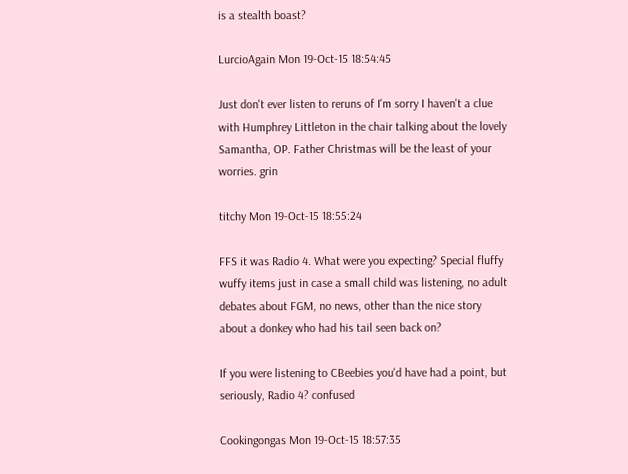is a stealth boast?

LurcioAgain Mon 19-Oct-15 18:54:45

Just don't ever listen to reruns of I'm sorry I haven't a clue with Humphrey Littleton in the chair talking about the lovely Samantha, OP. Father Christmas will be the least of your worries. grin

titchy Mon 19-Oct-15 18:55:24

FFS it was Radio 4. What were you expecting? Special fluffy wuffy items just in case a small child was listening, no adult debates about FGM, no news, other than the nice story about a donkey who had his tail seen back on?

If you were listening to CBeebies you'd have had a point, but seriously, Radio 4? confused

Cookingongas Mon 19-Oct-15 18:57:35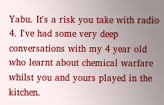Yabu. It's a risk you take with radio 4. I've had some very deep conversations with my 4 year old who learnt about chemical warfare whilst you and yours played in the kitchen.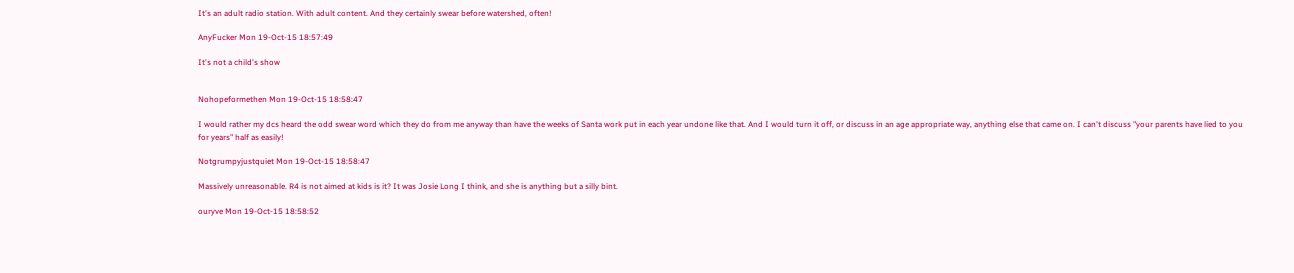It's an adult radio station. With adult content. And they certainly swear before watershed, often!

AnyFucker Mon 19-Oct-15 18:57:49

It's not a child's show


Nohopeformethen Mon 19-Oct-15 18:58:47

I would rather my dcs heard the odd swear word which they do from me anyway than have the weeks of Santa work put in each year undone like that. And I would turn it off, or discuss in an age appropriate way, anything else that came on. I can't discuss "your parents have lied to you for years" half as easily!

Notgrumpyjustquiet Mon 19-Oct-15 18:58:47

Massively unreasonable. R4 is not aimed at kids is it? It was Josie Long I think, and she is anything but a silly bint.

ouryve Mon 19-Oct-15 18:58:52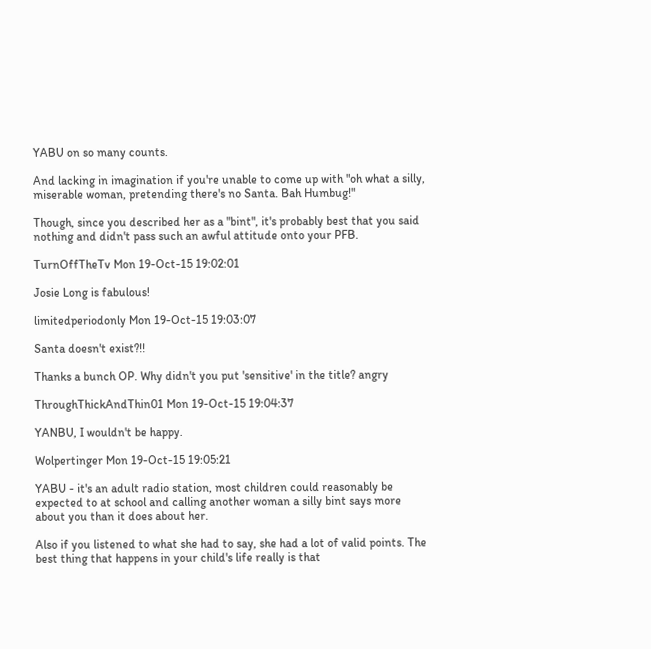YABU on so many counts.

And lacking in imagination if you're unable to come up with "oh what a silly, miserable woman, pretending there's no Santa. Bah Humbug!"

Though, since you described her as a "bint", it's probably best that you said nothing and didn't pass such an awful attitude onto your PFB.

TurnOffTheTv Mon 19-Oct-15 19:02:01

Josie Long is fabulous!

limitedperiodonly Mon 19-Oct-15 19:03:07

Santa doesn't exist?!!

Thanks a bunch OP. Why didn't you put 'sensitive' in the title? angry

ThroughThickAndThin01 Mon 19-Oct-15 19:04:37

YANBU, I wouldn't be happy.

Wolpertinger Mon 19-Oct-15 19:05:21

YABU - it's an adult radio station, most children could reasonably be expected to at school and calling another woman a silly bint says more about you than it does about her.

Also if you listened to what she had to say, she had a lot of valid points. The best thing that happens in your child's life really is that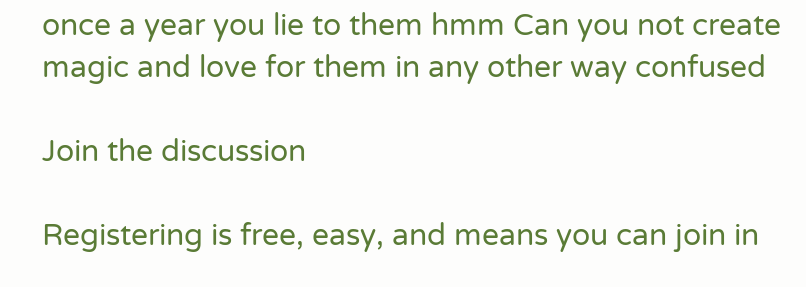once a year you lie to them hmm Can you not create magic and love for them in any other way confused

Join the discussion

Registering is free, easy, and means you can join in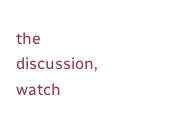the discussion, watch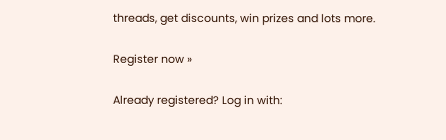threads, get discounts, win prizes and lots more.

Register now »

Already registered? Log in with: